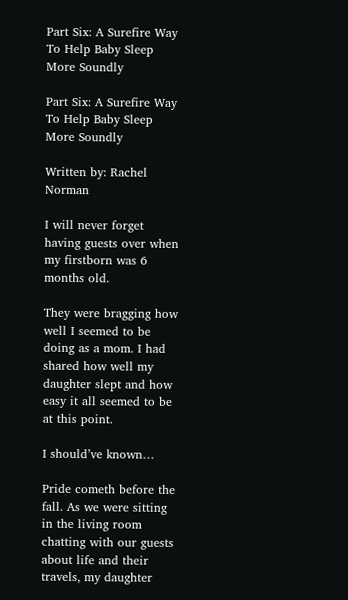Part Six: A Surefire Way To Help Baby Sleep More Soundly

Part Six: A Surefire Way To Help Baby Sleep More Soundly

Written by: Rachel Norman

I will never forget having guests over when my firstborn was 6 months old.

They were bragging how well I seemed to be doing as a mom. I had shared how well my daughter slept and how easy it all seemed to be at this point.

I should’ve known…

Pride cometh before the fall. As we were sitting in the living room chatting with our guests about life and their travels, my daughter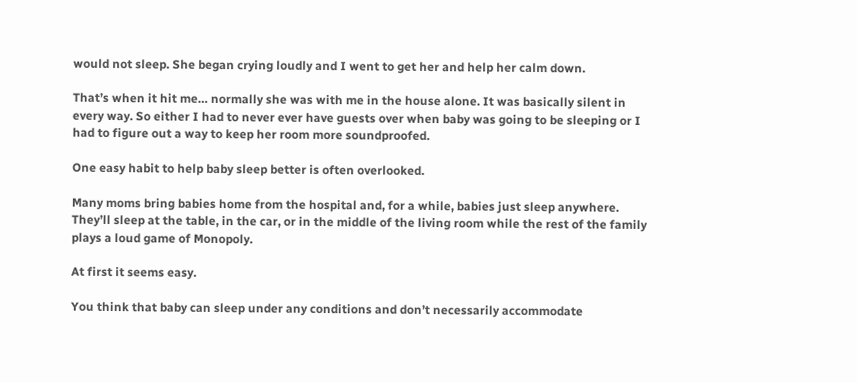would not sleep. She began crying loudly and I went to get her and help her calm down.

That’s when it hit me… normally she was with me in the house alone. It was basically silent in every way. So either I had to never ever have guests over when baby was going to be sleeping or I had to figure out a way to keep her room more soundproofed.

One easy habit to help baby sleep better is often overlooked.

Many moms bring babies home from the hospital and, for a while, babies just sleep anywhere. They’ll sleep at the table, in the car, or in the middle of the living room while the rest of the family plays a loud game of Monopoly.

At first it seems easy.

You think that baby can sleep under any conditions and don’t necessarily accommodate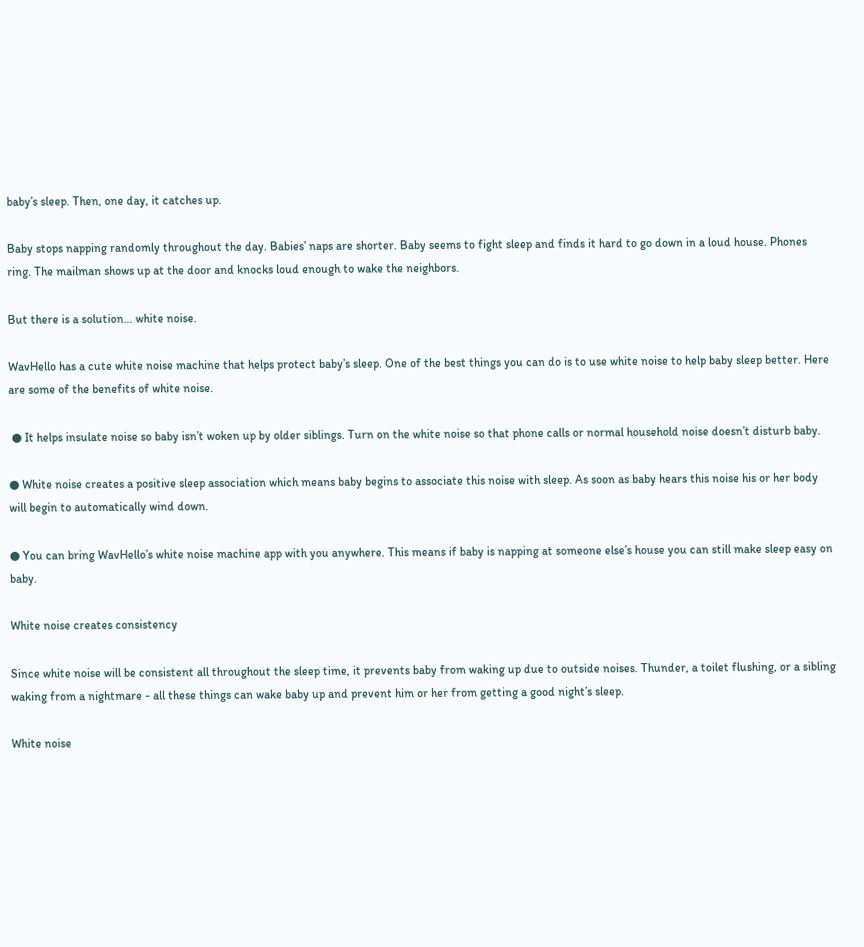baby’s sleep. Then, one day, it catches up.

Baby stops napping randomly throughout the day. Babies’ naps are shorter. Baby seems to fight sleep and finds it hard to go down in a loud house. Phones ring. The mailman shows up at the door and knocks loud enough to wake the neighbors.

But there is a solution… white noise.

WavHello has a cute white noise machine that helps protect baby’s sleep. One of the best things you can do is to use white noise to help baby sleep better. Here are some of the benefits of white noise.

 ● It helps insulate noise so baby isn’t woken up by older siblings. Turn on the white noise so that phone calls or normal household noise doesn’t disturb baby.

● White noise creates a positive sleep association which means baby begins to associate this noise with sleep. As soon as baby hears this noise his or her body will begin to automatically wind down.

● You can bring WavHello’s white noise machine app with you anywhere. This means if baby is napping at someone else’s house you can still make sleep easy on baby.

White noise creates consistency

Since white noise will be consistent all throughout the sleep time, it prevents baby from waking up due to outside noises. Thunder, a toilet flushing, or a sibling waking from a nightmare - all these things can wake baby up and prevent him or her from getting a good night’s sleep.

White noise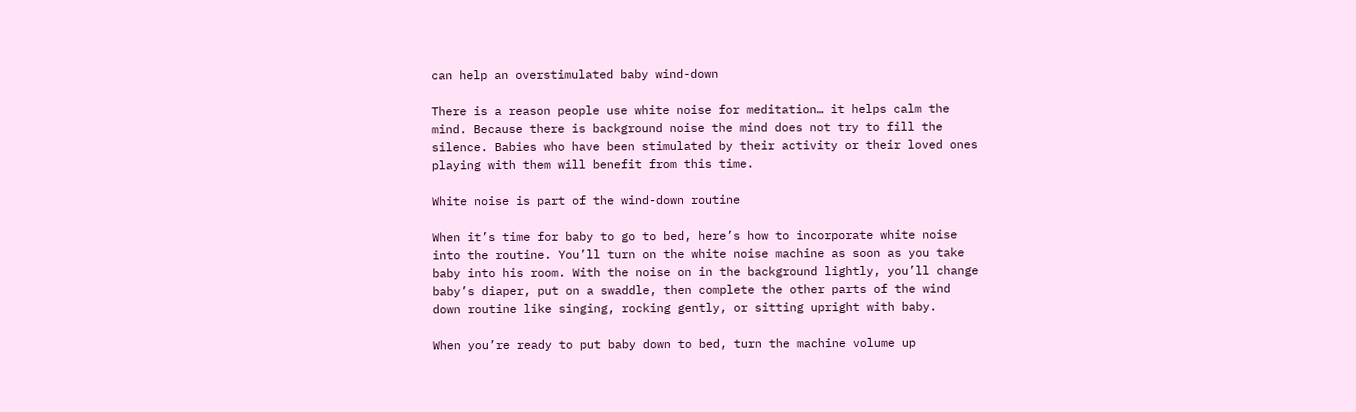can help an overstimulated baby wind-down

There is a reason people use white noise for meditation… it helps calm the mind. Because there is background noise the mind does not try to fill the silence. Babies who have been stimulated by their activity or their loved ones playing with them will benefit from this time.

White noise is part of the wind-down routine

When it’s time for baby to go to bed, here’s how to incorporate white noise into the routine. You’ll turn on the white noise machine as soon as you take baby into his room. With the noise on in the background lightly, you’ll change baby’s diaper, put on a swaddle, then complete the other parts of the wind down routine like singing, rocking gently, or sitting upright with baby.

When you’re ready to put baby down to bed, turn the machine volume up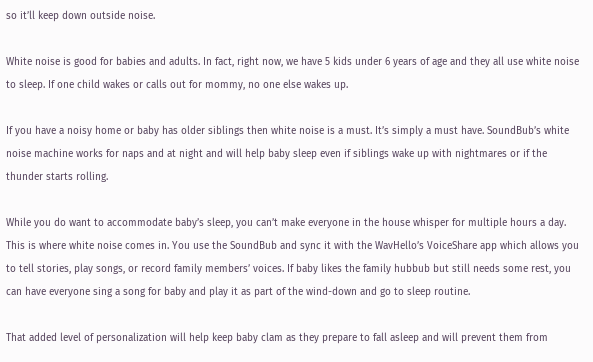so it’ll keep down outside noise.

White noise is good for babies and adults. In fact, right now, we have 5 kids under 6 years of age and they all use white noise to sleep. If one child wakes or calls out for mommy, no one else wakes up.

If you have a noisy home or baby has older siblings then white noise is a must. It’s simply a must have. SoundBub’s white noise machine works for naps and at night and will help baby sleep even if siblings wake up with nightmares or if the thunder starts rolling.

While you do want to accommodate baby’s sleep, you can’t make everyone in the house whisper for multiple hours a day. This is where white noise comes in. You use the SoundBub and sync it with the WavHello’s VoiceShare app which allows you to tell stories, play songs, or record family members’ voices. If baby likes the family hubbub but still needs some rest, you can have everyone sing a song for baby and play it as part of the wind-down and go to sleep routine.

That added level of personalization will help keep baby clam as they prepare to fall asleep and will prevent them from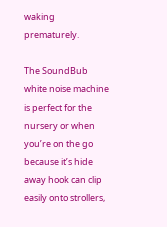waking prematurely.

The SoundBub white noise machine is perfect for the nursery or when you’re on the go because it’s hide away hook can clip easily onto strollers,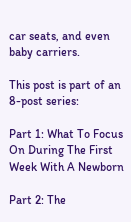car seats, and even baby carriers.

This post is part of an 8-post series:

Part 1: What To Focus On During The First Week With A Newborn

Part 2: The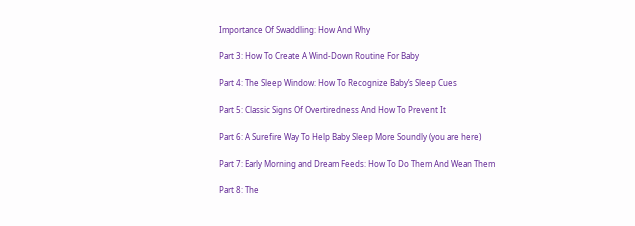Importance Of Swaddling: How And Why

Part 3: How To Create A Wind-Down Routine For Baby

Part 4: The Sleep Window: How To Recognize Baby’s Sleep Cues

Part 5: Classic Signs Of Overtiredness And How To Prevent It

Part 6: A Surefire Way To Help Baby Sleep More Soundly (you are here)

Part 7: Early Morning and Dream Feeds: How To Do Them And Wean Them

Part 8: The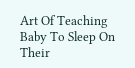Art Of Teaching Baby To Sleep On Their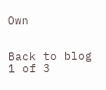Own


Back to blog
1 of 3